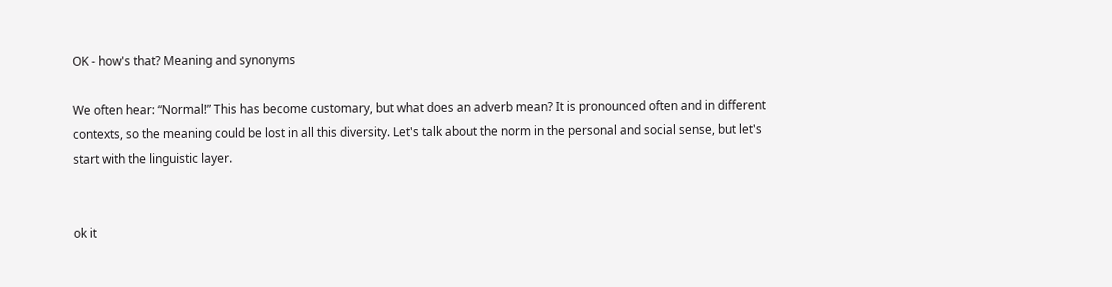OK - how's that? Meaning and synonyms

We often hear: “Normal!” This has become customary, but what does an adverb mean? It is pronounced often and in different contexts, so the meaning could be lost in all this diversity. Let's talk about the norm in the personal and social sense, but let's start with the linguistic layer.


ok it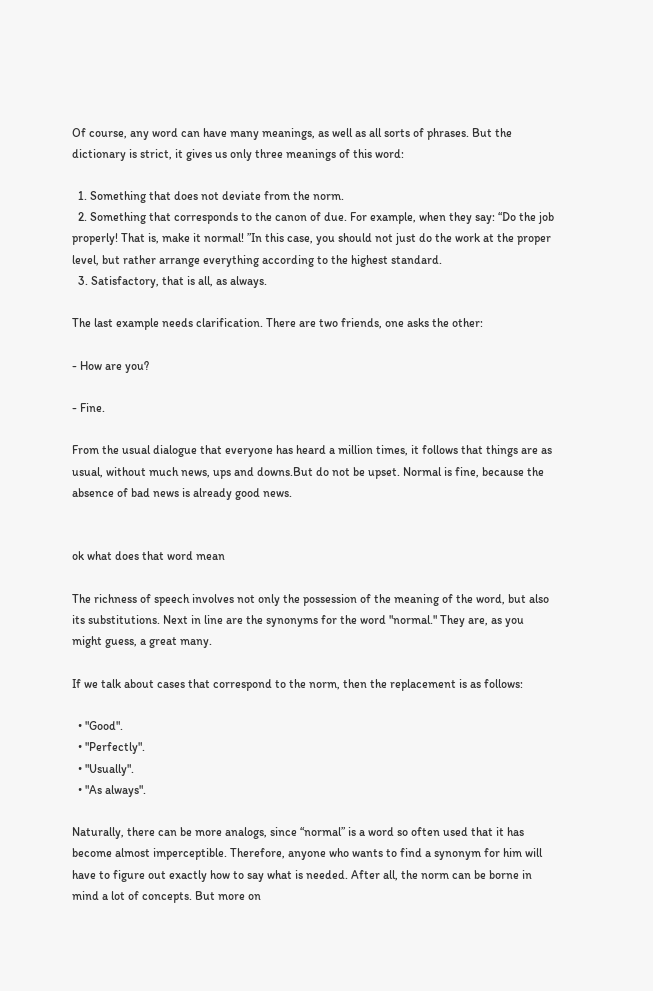Of course, any word can have many meanings, as well as all sorts of phrases. But the dictionary is strict, it gives us only three meanings of this word:

  1. Something that does not deviate from the norm.
  2. Something that corresponds to the canon of due. For example, when they say: “Do the job properly! That is, make it normal! ”In this case, you should not just do the work at the proper level, but rather arrange everything according to the highest standard.
  3. Satisfactory, that is all, as always.

The last example needs clarification. There are two friends, one asks the other:

- How are you?

- Fine.

From the usual dialogue that everyone has heard a million times, it follows that things are as usual, without much news, ups and downs.But do not be upset. Normal is fine, because the absence of bad news is already good news.


ok what does that word mean

The richness of speech involves not only the possession of the meaning of the word, but also its substitutions. Next in line are the synonyms for the word "normal." They are, as you might guess, a great many.

If we talk about cases that correspond to the norm, then the replacement is as follows:

  • "Good".
  • "Perfectly".
  • "Usually".
  • "As always".

Naturally, there can be more analogs, since “normal” is a word so often used that it has become almost imperceptible. Therefore, anyone who wants to find a synonym for him will have to figure out exactly how to say what is needed. After all, the norm can be borne in mind a lot of concepts. But more on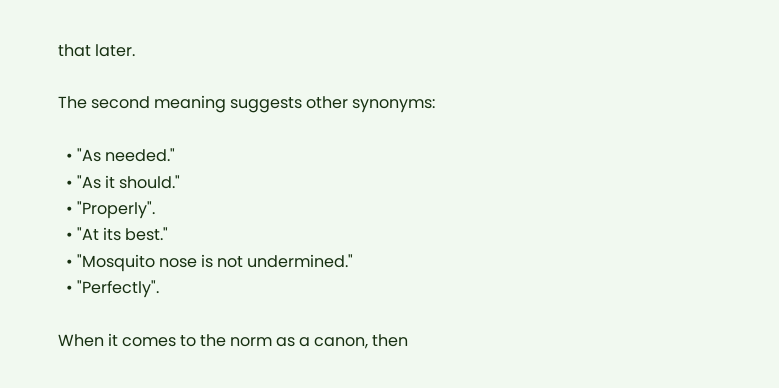that later.

The second meaning suggests other synonyms:

  • "As needed."
  • "As it should."
  • "Properly".
  • "At its best."
  • "Mosquito nose is not undermined."
  • "Perfectly".

When it comes to the norm as a canon, then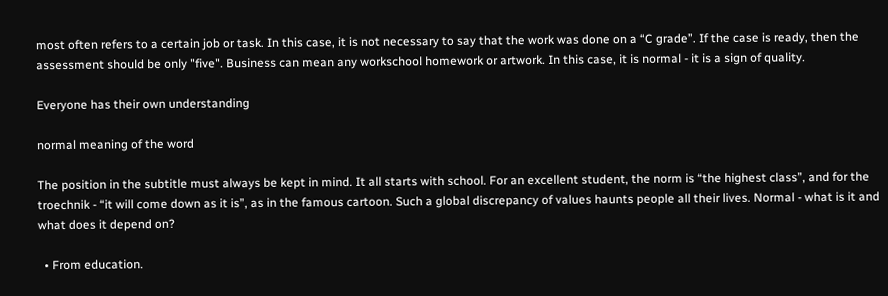most often refers to a certain job or task. In this case, it is not necessary to say that the work was done on a “C grade”. If the case is ready, then the assessment should be only "five". Business can mean any workschool homework or artwork. In this case, it is normal - it is a sign of quality.

Everyone has their own understanding

normal meaning of the word

The position in the subtitle must always be kept in mind. It all starts with school. For an excellent student, the norm is “the highest class”, and for the troechnik - “it will come down as it is”, as in the famous cartoon. Such a global discrepancy of values haunts people all their lives. Normal - what is it and what does it depend on?

  • From education.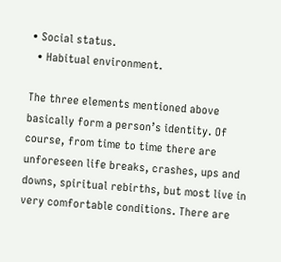• Social status.
  • Habitual environment.

The three elements mentioned above basically form a person’s identity. Of course, from time to time there are unforeseen life breaks, crashes, ups and downs, spiritual rebirths, but most live in very comfortable conditions. There are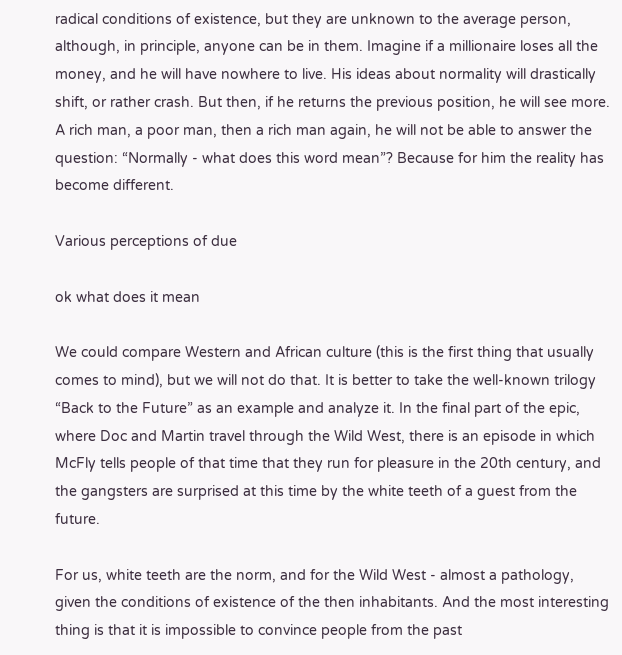radical conditions of existence, but they are unknown to the average person, although, in principle, anyone can be in them. Imagine if a millionaire loses all the money, and he will have nowhere to live. His ideas about normality will drastically shift, or rather crash. But then, if he returns the previous position, he will see more. A rich man, a poor man, then a rich man again, he will not be able to answer the question: “Normally - what does this word mean”? Because for him the reality has become different.

Various perceptions of due

ok what does it mean

We could compare Western and African culture (this is the first thing that usually comes to mind), but we will not do that. It is better to take the well-known trilogy “Back to the Future” as an example and analyze it. In the final part of the epic, where Doc and Martin travel through the Wild West, there is an episode in which McFly tells people of that time that they run for pleasure in the 20th century, and the gangsters are surprised at this time by the white teeth of a guest from the future.

For us, white teeth are the norm, and for the Wild West - almost a pathology, given the conditions of existence of the then inhabitants. And the most interesting thing is that it is impossible to convince people from the past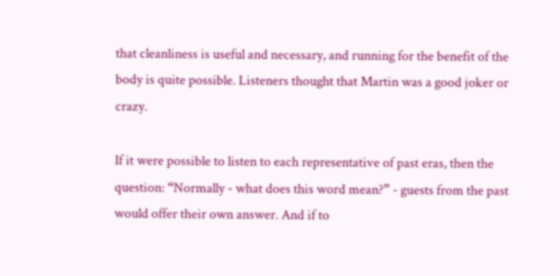that cleanliness is useful and necessary, and running for the benefit of the body is quite possible. Listeners thought that Martin was a good joker or crazy.

If it were possible to listen to each representative of past eras, then the question: “Normally - what does this word mean?” - guests from the past would offer their own answer. And if to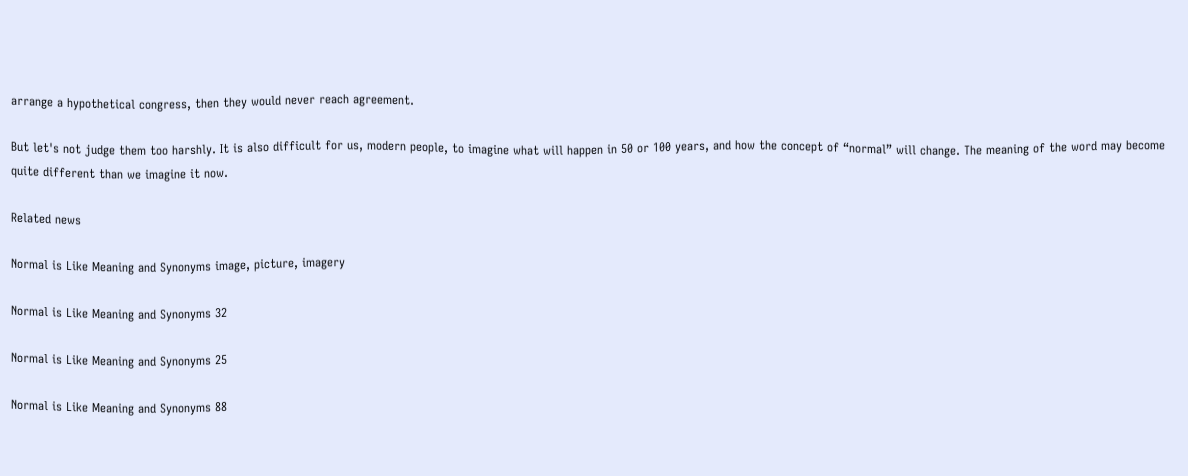arrange a hypothetical congress, then they would never reach agreement.

But let's not judge them too harshly. It is also difficult for us, modern people, to imagine what will happen in 50 or 100 years, and how the concept of “normal” will change. The meaning of the word may become quite different than we imagine it now.

Related news

Normal is Like Meaning and Synonyms image, picture, imagery

Normal is Like Meaning and Synonyms 32

Normal is Like Meaning and Synonyms 25

Normal is Like Meaning and Synonyms 88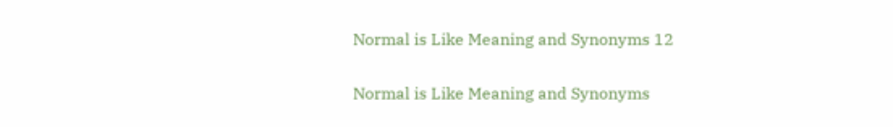Normal is Like Meaning and Synonyms 12

Normal is Like Meaning and Synonyms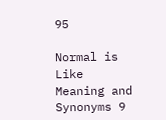95

Normal is Like Meaning and Synonyms 9